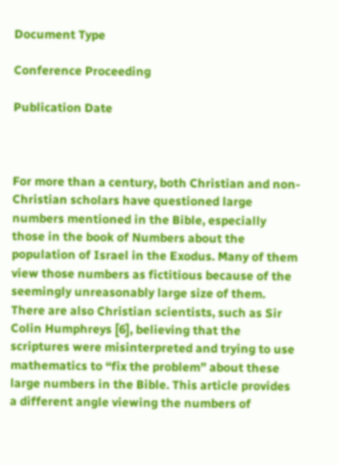Document Type

Conference Proceeding

Publication Date



For more than a century, both Christian and non-Christian scholars have questioned large numbers mentioned in the Bible, especially those in the book of Numbers about the population of Israel in the Exodus. Many of them view those numbers as fictitious because of the seemingly unreasonably large size of them. There are also Christian scientists, such as Sir Colin Humphreys [6], believing that the scriptures were misinterpreted and trying to use mathematics to “fix the problem” about these large numbers in the Bible. This article provides a different angle viewing the numbers of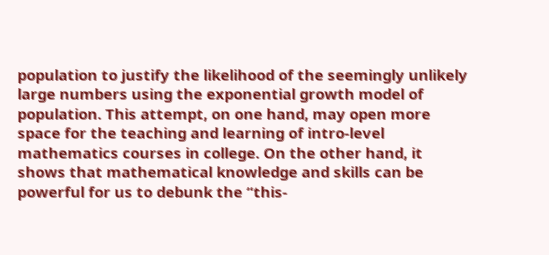population to justify the likelihood of the seemingly unlikely large numbers using the exponential growth model of population. This attempt, on one hand, may open more space for the teaching and learning of intro-level mathematics courses in college. On the other hand, it shows that mathematical knowledge and skills can be powerful for us to debunk the “this-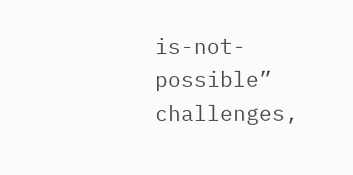is-not-possible” challenges,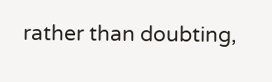rather than doubting,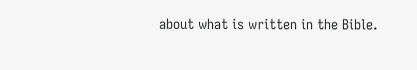about what is written in the Bible.